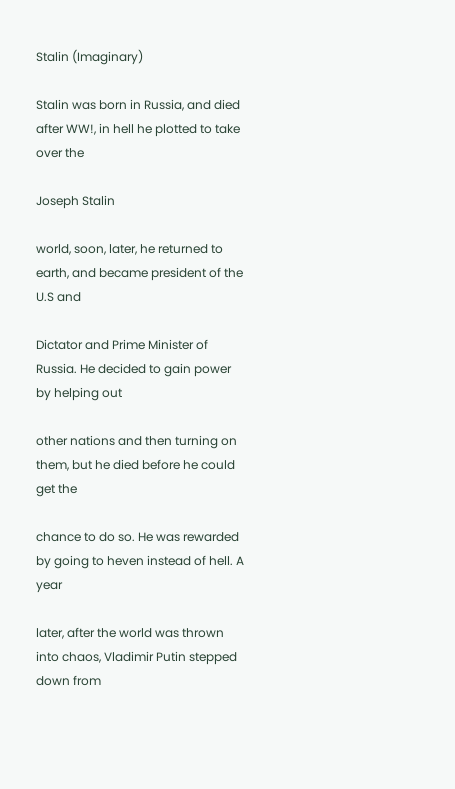Stalin (Imaginary)

Stalin was born in Russia, and died after WW!, in hell he plotted to take over the

Joseph Stalin

world, soon, later, he returned to earth, and became president of the U.S and

Dictator and Prime Minister of Russia. He decided to gain power by helping out

other nations and then turning on them, but he died before he could get the

chance to do so. He was rewarded by going to heven instead of hell. A year

later, after the world was thrown into chaos, Vladimir Putin stepped down from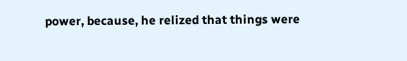power, because, he relized that things were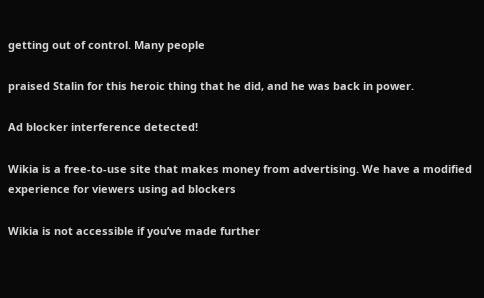getting out of control. Many people

praised Stalin for this heroic thing that he did, and he was back in power.

Ad blocker interference detected!

Wikia is a free-to-use site that makes money from advertising. We have a modified experience for viewers using ad blockers

Wikia is not accessible if you’ve made further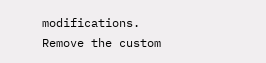modifications. Remove the custom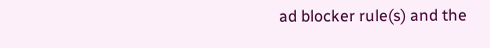ad blocker rule(s) and the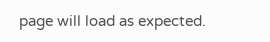page will load as expected.